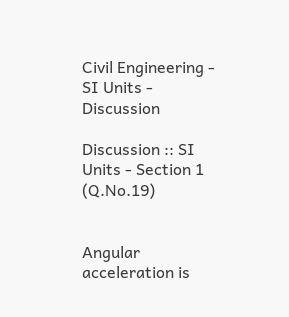Civil Engineering - SI Units - Discussion

Discussion :: SI Units - Section 1 (Q.No.19)


Angular acceleration is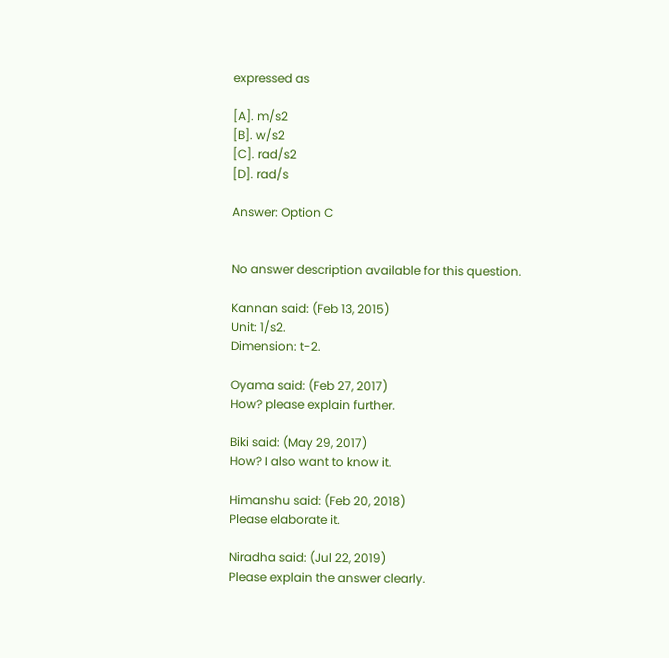expressed as

[A]. m/s2
[B]. w/s2
[C]. rad/s2
[D]. rad/s

Answer: Option C


No answer description available for this question.

Kannan said: (Feb 13, 2015)
Unit: 1/s2.
Dimension: t-2.

Oyama said: (Feb 27, 2017)
How? please explain further.

Biki said: (May 29, 2017)
How? I also want to know it.

Himanshu said: (Feb 20, 2018)
Please elaborate it.

Niradha said: (Jul 22, 2019)
Please explain the answer clearly.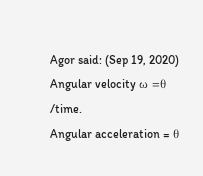Agor said: (Sep 19, 2020)
Angular velocity ω =θ /time.
Angular acceleration = θ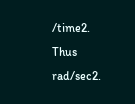/time2.
Thus rad/sec2.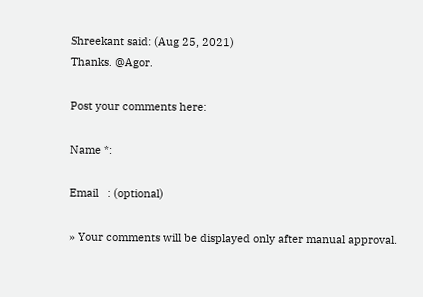Shreekant said: (Aug 25, 2021)
Thanks. @Agor.

Post your comments here:

Name *:

Email   : (optional)

» Your comments will be displayed only after manual approval.